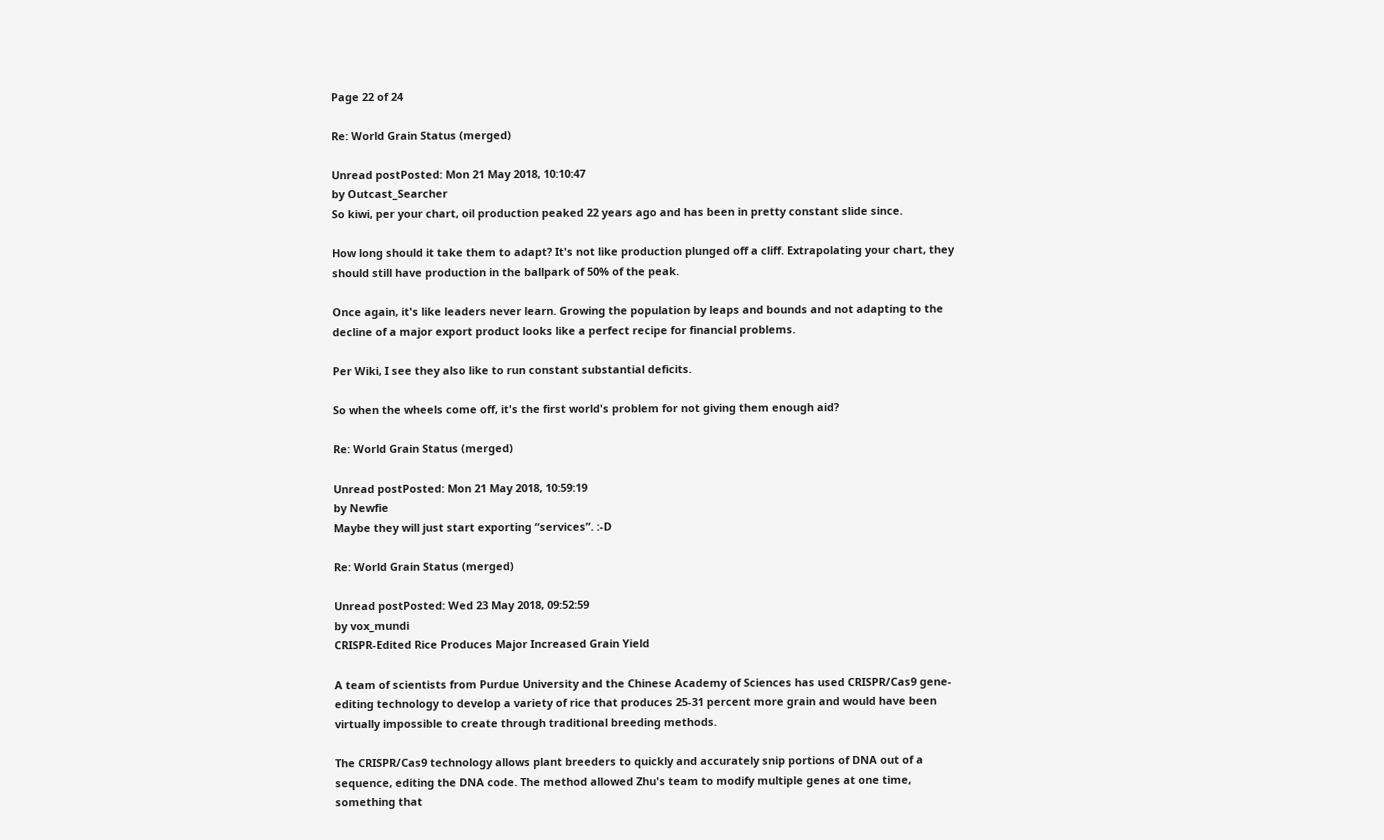Page 22 of 24

Re: World Grain Status (merged)

Unread postPosted: Mon 21 May 2018, 10:10:47
by Outcast_Searcher
So kiwi, per your chart, oil production peaked 22 years ago and has been in pretty constant slide since.

How long should it take them to adapt? It's not like production plunged off a cliff. Extrapolating your chart, they should still have production in the ballpark of 50% of the peak.

Once again, it's like leaders never learn. Growing the population by leaps and bounds and not adapting to the decline of a major export product looks like a perfect recipe for financial problems.

Per Wiki, I see they also like to run constant substantial deficits.

So when the wheels come off, it's the first world's problem for not giving them enough aid?

Re: World Grain Status (merged)

Unread postPosted: Mon 21 May 2018, 10:59:19
by Newfie
Maybe they will just start exporting “services”. :-D

Re: World Grain Status (merged)

Unread postPosted: Wed 23 May 2018, 09:52:59
by vox_mundi
CRISPR-Edited Rice Produces Major Increased Grain Yield

A team of scientists from Purdue University and the Chinese Academy of Sciences has used CRISPR/Cas9 gene-editing technology to develop a variety of rice that produces 25-31 percent more grain and would have been virtually impossible to create through traditional breeding methods.

The CRISPR/Cas9 technology allows plant breeders to quickly and accurately snip portions of DNA out of a sequence, editing the DNA code. The method allowed Zhu's team to modify multiple genes at one time, something that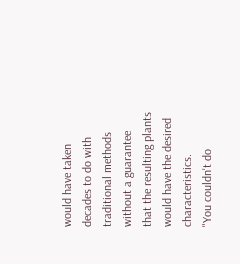would have taken decades to do with traditional methods without a guarantee that the resulting plants would have the desired characteristics.
"You couldn't do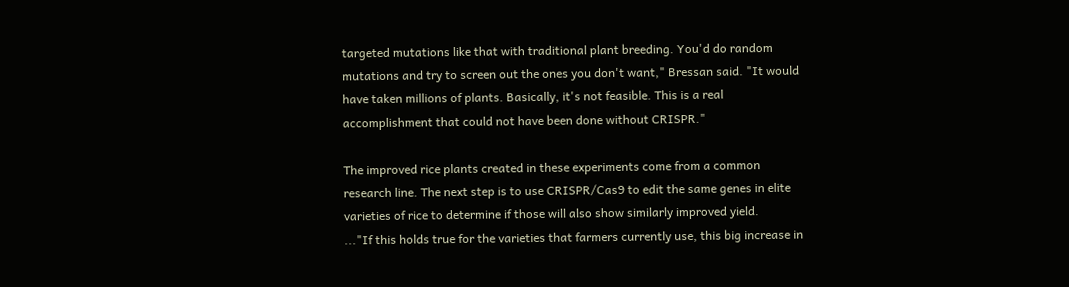targeted mutations like that with traditional plant breeding. You'd do random mutations and try to screen out the ones you don't want," Bressan said. "It would have taken millions of plants. Basically, it's not feasible. This is a real accomplishment that could not have been done without CRISPR."

The improved rice plants created in these experiments come from a common research line. The next step is to use CRISPR/Cas9 to edit the same genes in elite varieties of rice to determine if those will also show similarly improved yield.
..."If this holds true for the varieties that farmers currently use, this big increase in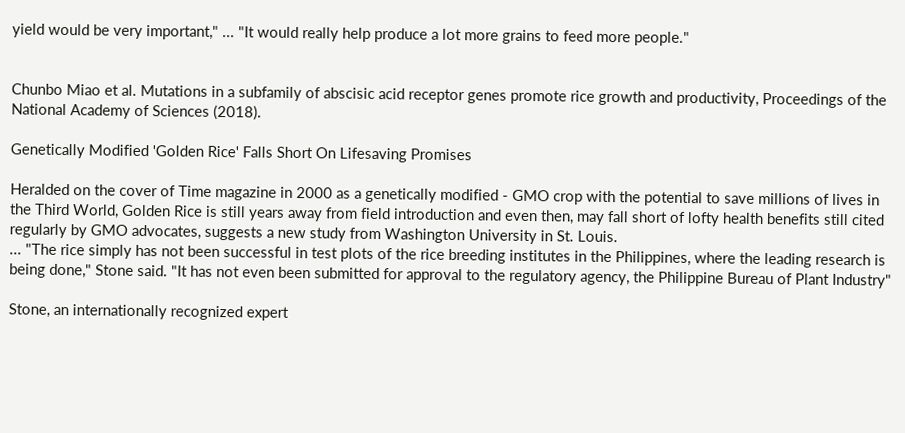yield would be very important," ... "It would really help produce a lot more grains to feed more people."


Chunbo Miao et al. Mutations in a subfamily of abscisic acid receptor genes promote rice growth and productivity, Proceedings of the National Academy of Sciences (2018).

Genetically Modified 'Golden Rice' Falls Short On Lifesaving Promises

Heralded on the cover of Time magazine in 2000 as a genetically modified - GMO crop with the potential to save millions of lives in the Third World, Golden Rice is still years away from field introduction and even then, may fall short of lofty health benefits still cited regularly by GMO advocates, suggests a new study from Washington University in St. Louis.
... "The rice simply has not been successful in test plots of the rice breeding institutes in the Philippines, where the leading research is being done," Stone said. "It has not even been submitted for approval to the regulatory agency, the Philippine Bureau of Plant Industry"

Stone, an internationally recognized expert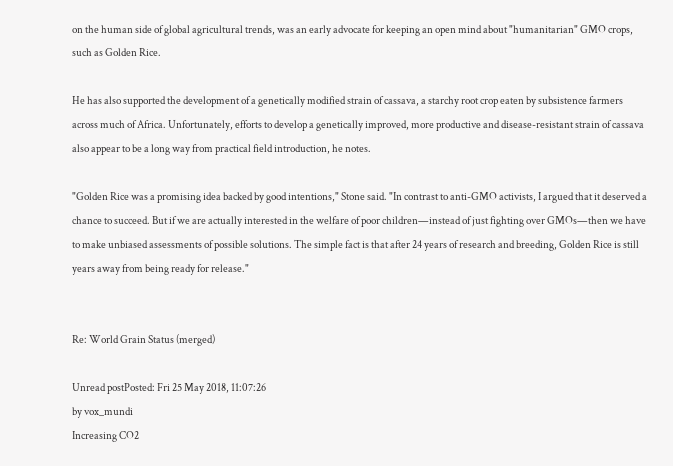on the human side of global agricultural trends, was an early advocate for keeping an open mind about "humanitarian" GMO crops, such as Golden Rice.

He has also supported the development of a genetically modified strain of cassava, a starchy root crop eaten by subsistence farmers across much of Africa. Unfortunately, efforts to develop a genetically improved, more productive and disease-resistant strain of cassava also appear to be a long way from practical field introduction, he notes.

"Golden Rice was a promising idea backed by good intentions," Stone said. "In contrast to anti-GMO activists, I argued that it deserved a chance to succeed. But if we are actually interested in the welfare of poor children—instead of just fighting over GMOs—then we have to make unbiased assessments of possible solutions. The simple fact is that after 24 years of research and breeding, Golden Rice is still years away from being ready for release."


Re: World Grain Status (merged)

Unread postPosted: Fri 25 May 2018, 11:07:26
by vox_mundi
Increasing CO2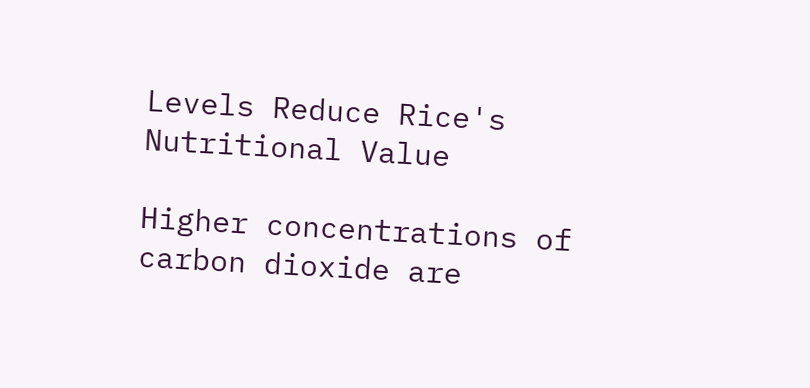Levels Reduce Rice's Nutritional Value

Higher concentrations of carbon dioxide are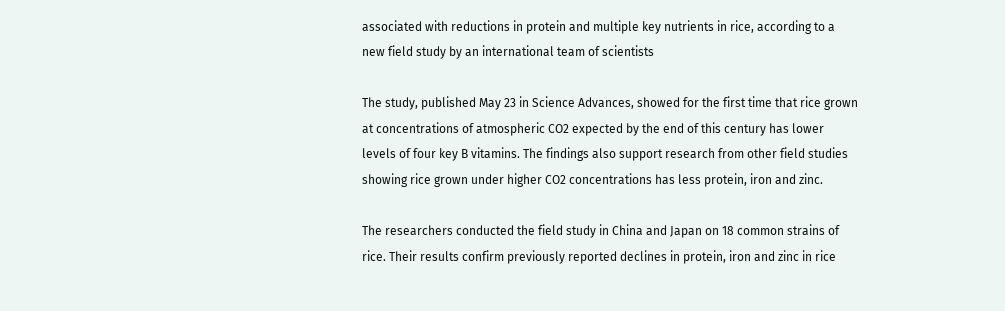associated with reductions in protein and multiple key nutrients in rice, according to a new field study by an international team of scientists

The study, published May 23 in Science Advances, showed for the first time that rice grown at concentrations of atmospheric CO2 expected by the end of this century has lower levels of four key B vitamins. The findings also support research from other field studies showing rice grown under higher CO2 concentrations has less protein, iron and zinc.

The researchers conducted the field study in China and Japan on 18 common strains of rice. Their results confirm previously reported declines in protein, iron and zinc in rice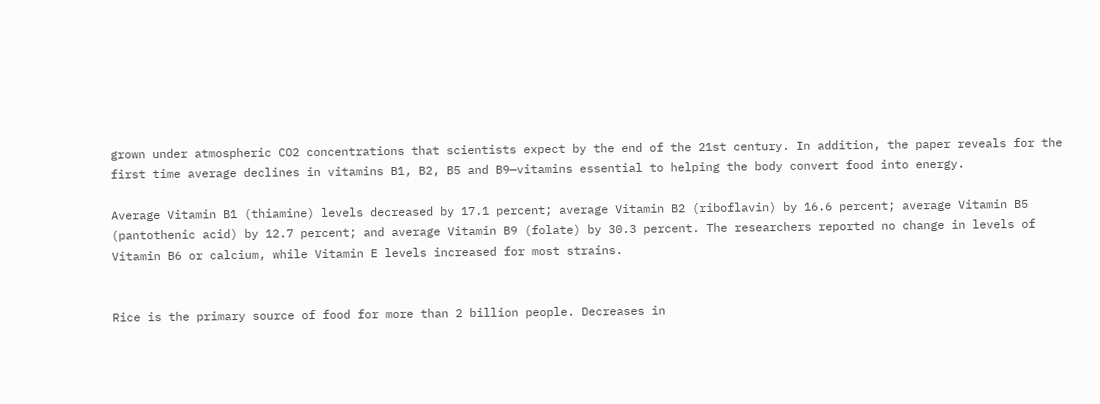grown under atmospheric CO2 concentrations that scientists expect by the end of the 21st century. In addition, the paper reveals for the first time average declines in vitamins B1, B2, B5 and B9—vitamins essential to helping the body convert food into energy.

Average Vitamin B1 (thiamine) levels decreased by 17.1 percent; average Vitamin B2 (riboflavin) by 16.6 percent; average Vitamin B5 (pantothenic acid) by 12.7 percent; and average Vitamin B9 (folate) by 30.3 percent. The researchers reported no change in levels of Vitamin B6 or calcium, while Vitamin E levels increased for most strains.


Rice is the primary source of food for more than 2 billion people. Decreases in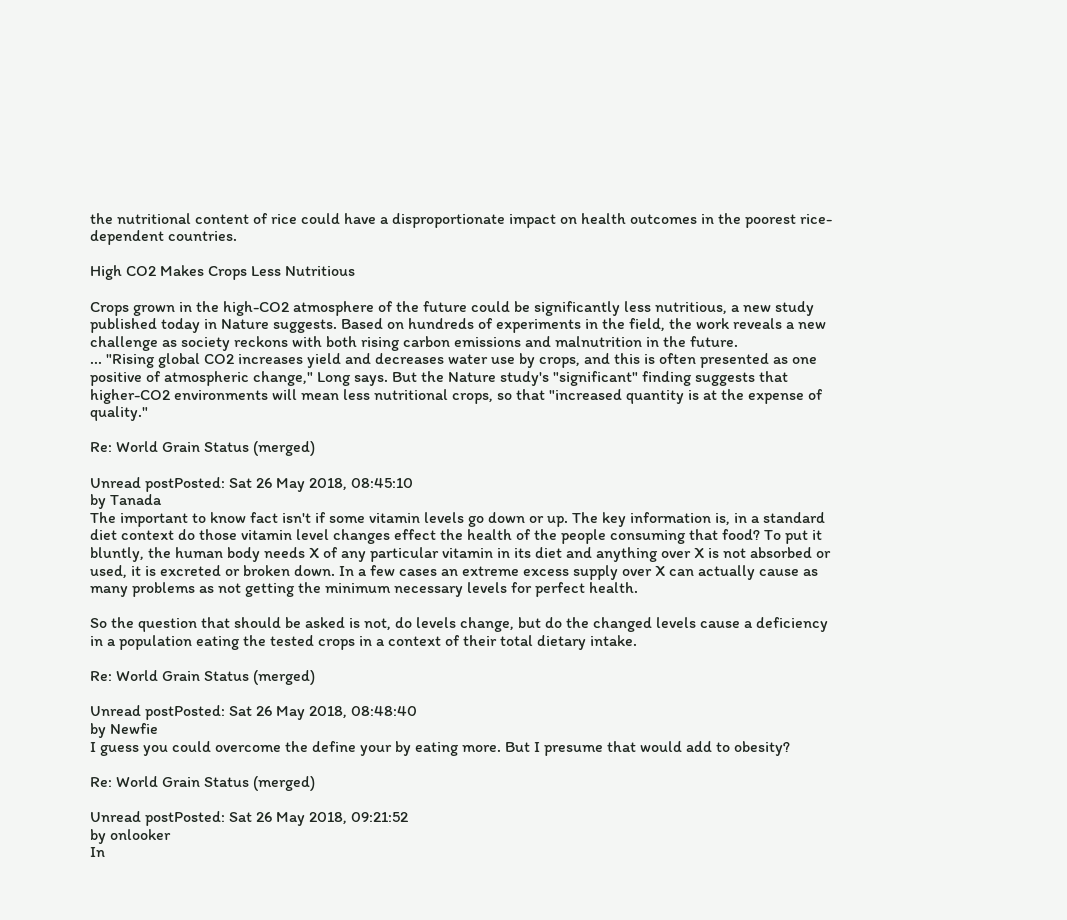the nutritional content of rice could have a disproportionate impact on health outcomes in the poorest rice-dependent countries.

High CO2 Makes Crops Less Nutritious

Crops grown in the high-CO2 atmosphere of the future could be significantly less nutritious, a new study published today in Nature suggests. Based on hundreds of experiments in the field, the work reveals a new challenge as society reckons with both rising carbon emissions and malnutrition in the future.
... "Rising global CO2 increases yield and decreases water use by crops, and this is often presented as one positive of atmospheric change," Long says. But the Nature study's "significant" finding suggests that higher-CO2 environments will mean less nutritional crops, so that "increased quantity is at the expense of quality."

Re: World Grain Status (merged)

Unread postPosted: Sat 26 May 2018, 08:45:10
by Tanada
The important to know fact isn't if some vitamin levels go down or up. The key information is, in a standard diet context do those vitamin level changes effect the health of the people consuming that food? To put it bluntly, the human body needs X of any particular vitamin in its diet and anything over X is not absorbed or used, it is excreted or broken down. In a few cases an extreme excess supply over X can actually cause as many problems as not getting the minimum necessary levels for perfect health.

So the question that should be asked is not, do levels change, but do the changed levels cause a deficiency in a population eating the tested crops in a context of their total dietary intake.

Re: World Grain Status (merged)

Unread postPosted: Sat 26 May 2018, 08:48:40
by Newfie
I guess you could overcome the define your by eating more. But I presume that would add to obesity?

Re: World Grain Status (merged)

Unread postPosted: Sat 26 May 2018, 09:21:52
by onlooker
In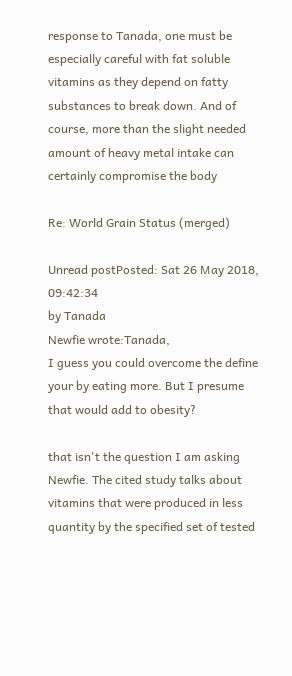response to Tanada, one must be especially careful with fat soluble vitamins as they depend on fatty substances to break down. And of course, more than the slight needed amount of heavy metal intake can certainly compromise the body

Re: World Grain Status (merged)

Unread postPosted: Sat 26 May 2018, 09:42:34
by Tanada
Newfie wrote:Tanada,
I guess you could overcome the define your by eating more. But I presume that would add to obesity?

that isn't the question I am asking Newfie. The cited study talks about vitamins that were produced in less quantity by the specified set of tested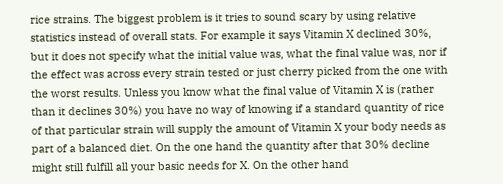rice strains. The biggest problem is it tries to sound scary by using relative statistics instead of overall stats. For example it says Vitamin X declined 30%, but it does not specify what the initial value was, what the final value was, nor if the effect was across every strain tested or just cherry picked from the one with the worst results. Unless you know what the final value of Vitamin X is (rather than it declines 30%) you have no way of knowing if a standard quantity of rice of that particular strain will supply the amount of Vitamin X your body needs as part of a balanced diet. On the one hand the quantity after that 30% decline might still fulfill all your basic needs for X. On the other hand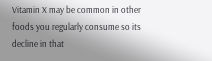Vitamin X may be common in other foods you regularly consume so its decline in that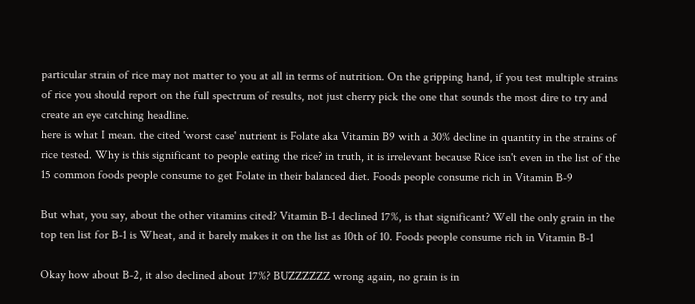particular strain of rice may not matter to you at all in terms of nutrition. On the gripping hand, if you test multiple strains of rice you should report on the full spectrum of results, not just cherry pick the one that sounds the most dire to try and create an eye catching headline.
here is what I mean. the cited 'worst case' nutrient is Folate aka Vitamin B9 with a 30% decline in quantity in the strains of rice tested. Why is this significant to people eating the rice? in truth, it is irrelevant because Rice isn't even in the list of the 15 common foods people consume to get Folate in their balanced diet. Foods people consume rich in Vitamin B-9

But what, you say, about the other vitamins cited? Vitamin B-1 declined 17%, is that significant? Well the only grain in the top ten list for B-1 is Wheat, and it barely makes it on the list as 10th of 10. Foods people consume rich in Vitamin B-1

Okay how about B-2, it also declined about 17%? BUZZZZZZ wrong again, no grain is in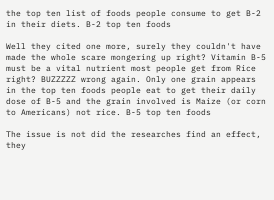the top ten list of foods people consume to get B-2 in their diets. B-2 top ten foods

Well they cited one more, surely they couldn't have made the whole scare mongering up right? Vitamin B-5 must be a vital nutrient most people get from Rice right? BUZZZZZ wrong again. Only one grain appears in the top ten foods people eat to get their daily dose of B-5 and the grain involved is Maize (or corn to Americans) not rice. B-5 top ten foods

The issue is not did the researches find an effect, they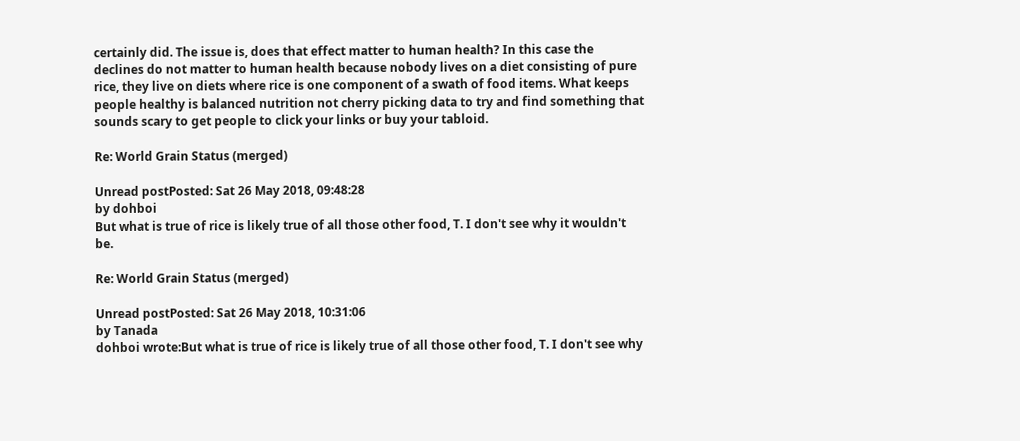certainly did. The issue is, does that effect matter to human health? In this case the declines do not matter to human health because nobody lives on a diet consisting of pure rice, they live on diets where rice is one component of a swath of food items. What keeps people healthy is balanced nutrition not cherry picking data to try and find something that sounds scary to get people to click your links or buy your tabloid.

Re: World Grain Status (merged)

Unread postPosted: Sat 26 May 2018, 09:48:28
by dohboi
But what is true of rice is likely true of all those other food, T. I don't see why it wouldn't be.

Re: World Grain Status (merged)

Unread postPosted: Sat 26 May 2018, 10:31:06
by Tanada
dohboi wrote:But what is true of rice is likely true of all those other food, T. I don't see why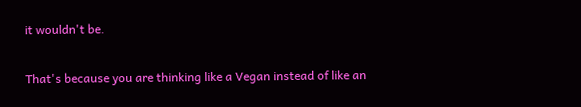it wouldn't be.

That's because you are thinking like a Vegan instead of like an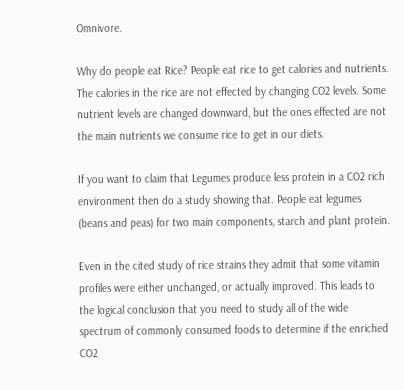Omnivore.

Why do people eat Rice? People eat rice to get calories and nutrients. The calories in the rice are not effected by changing CO2 levels. Some nutrient levels are changed downward, but the ones effected are not the main nutrients we consume rice to get in our diets.

If you want to claim that Legumes produce less protein in a CO2 rich environment then do a study showing that. People eat legumes (beans and peas) for two main components, starch and plant protein.

Even in the cited study of rice strains they admit that some vitamin profiles were either unchanged, or actually improved. This leads to the logical conclusion that you need to study all of the wide spectrum of commonly consumed foods to determine if the enriched CO2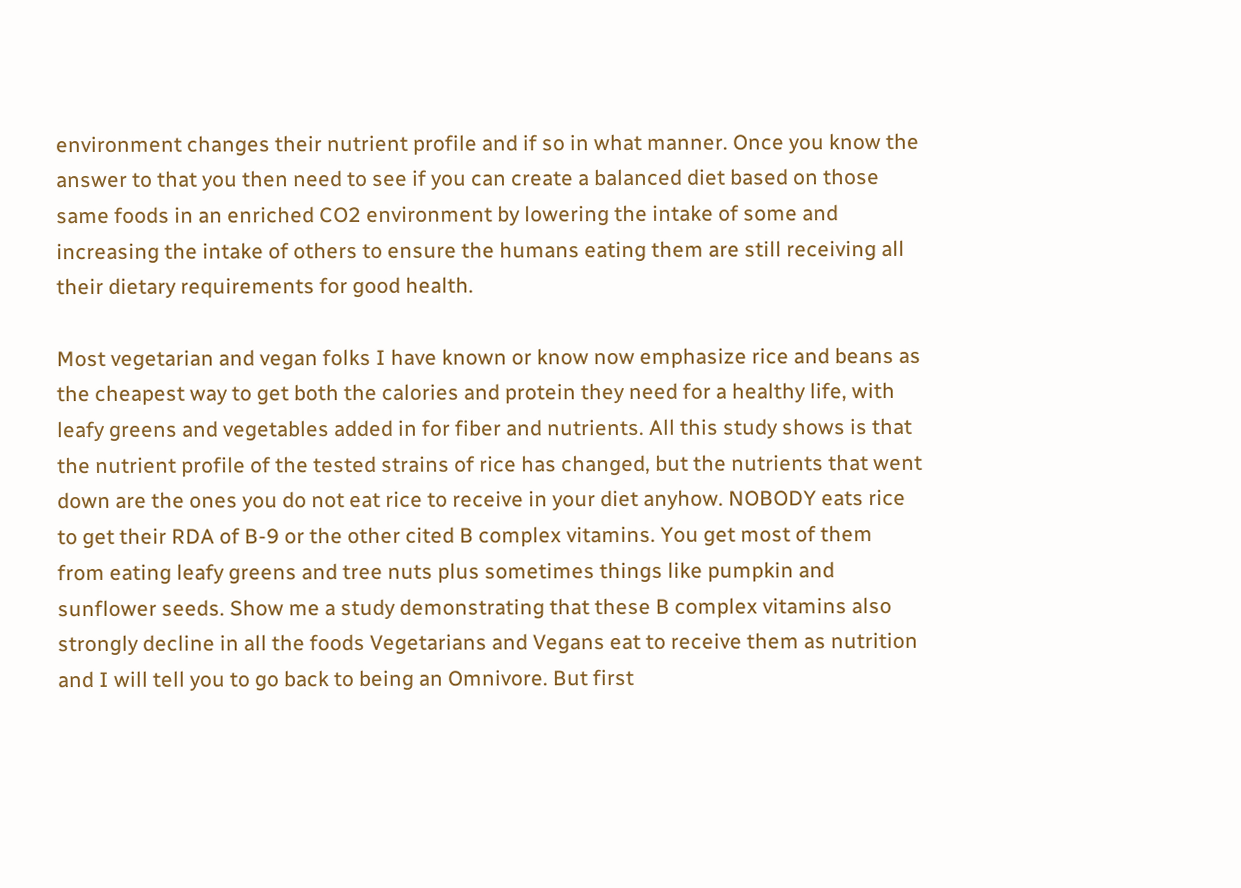environment changes their nutrient profile and if so in what manner. Once you know the answer to that you then need to see if you can create a balanced diet based on those same foods in an enriched CO2 environment by lowering the intake of some and increasing the intake of others to ensure the humans eating them are still receiving all their dietary requirements for good health.

Most vegetarian and vegan folks I have known or know now emphasize rice and beans as the cheapest way to get both the calories and protein they need for a healthy life, with leafy greens and vegetables added in for fiber and nutrients. All this study shows is that the nutrient profile of the tested strains of rice has changed, but the nutrients that went down are the ones you do not eat rice to receive in your diet anyhow. NOBODY eats rice to get their RDA of B-9 or the other cited B complex vitamins. You get most of them from eating leafy greens and tree nuts plus sometimes things like pumpkin and sunflower seeds. Show me a study demonstrating that these B complex vitamins also strongly decline in all the foods Vegetarians and Vegans eat to receive them as nutrition and I will tell you to go back to being an Omnivore. But first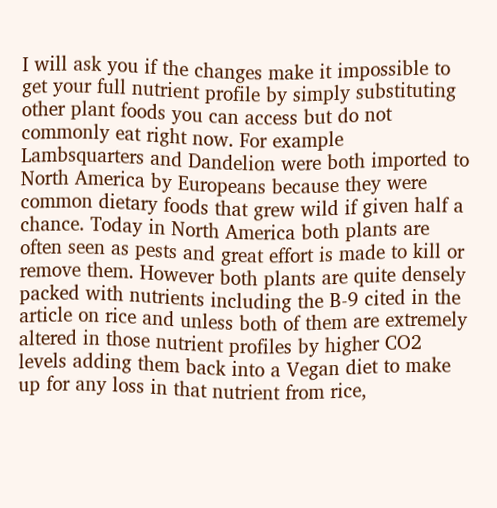I will ask you if the changes make it impossible to get your full nutrient profile by simply substituting other plant foods you can access but do not commonly eat right now. For example Lambsquarters and Dandelion were both imported to North America by Europeans because they were common dietary foods that grew wild if given half a chance. Today in North America both plants are often seen as pests and great effort is made to kill or remove them. However both plants are quite densely packed with nutrients including the B-9 cited in the article on rice and unless both of them are extremely altered in those nutrient profiles by higher CO2 levels adding them back into a Vegan diet to make up for any loss in that nutrient from rice,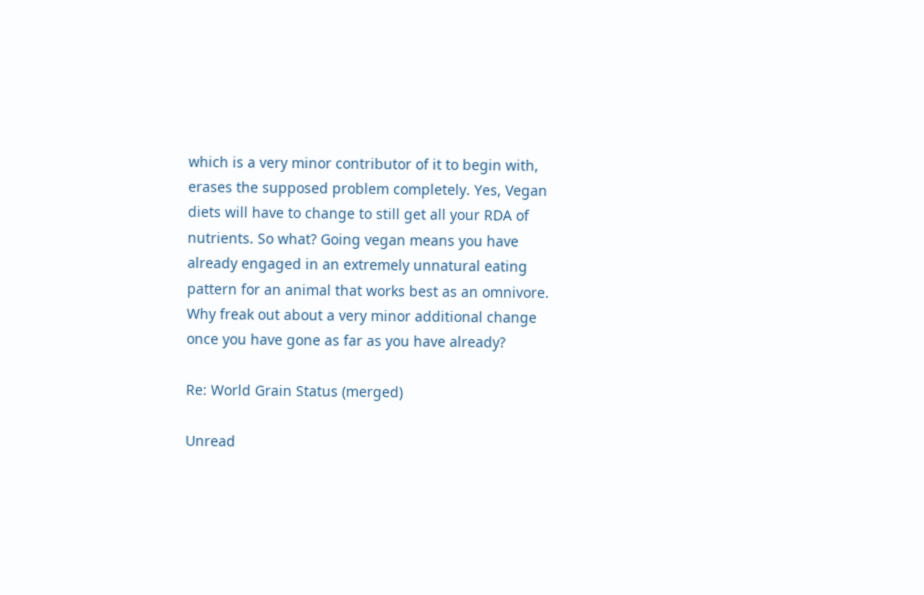which is a very minor contributor of it to begin with, erases the supposed problem completely. Yes, Vegan diets will have to change to still get all your RDA of nutrients. So what? Going vegan means you have already engaged in an extremely unnatural eating pattern for an animal that works best as an omnivore. Why freak out about a very minor additional change once you have gone as far as you have already?

Re: World Grain Status (merged)

Unread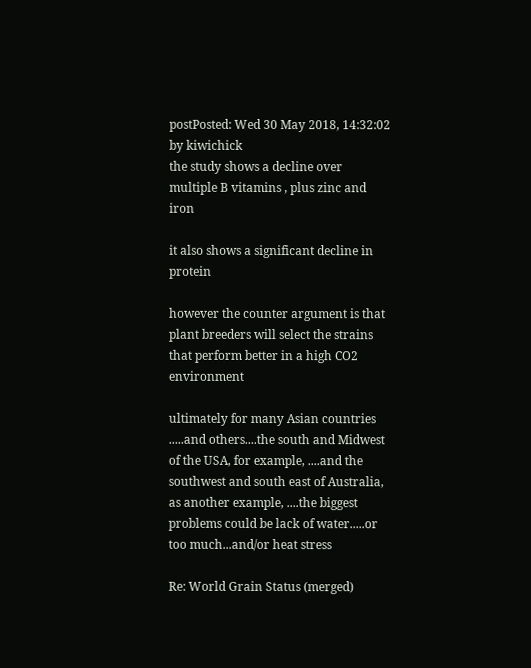postPosted: Wed 30 May 2018, 14:32:02
by kiwichick
the study shows a decline over multiple B vitamins , plus zinc and iron

it also shows a significant decline in protein

however the counter argument is that plant breeders will select the strains that perform better in a high CO2 environment

ultimately for many Asian countries .....and others....the south and Midwest of the USA, for example, ....and the southwest and south east of Australia, as another example, ....the biggest problems could be lack of water.....or too much...and/or heat stress

Re: World Grain Status (merged)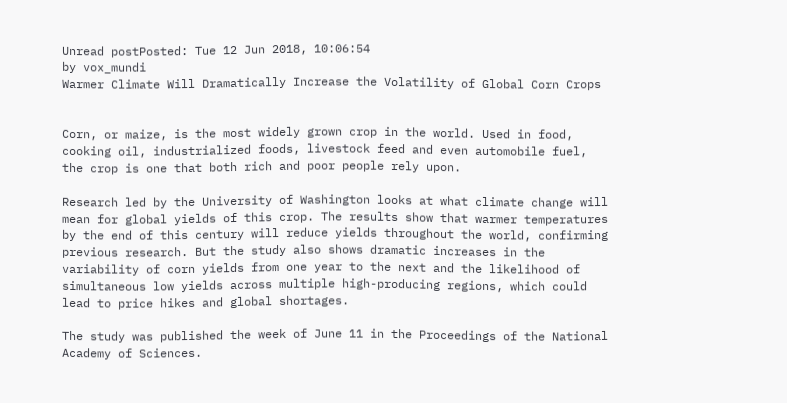Unread postPosted: Tue 12 Jun 2018, 10:06:54
by vox_mundi
Warmer Climate Will Dramatically Increase the Volatility of Global Corn Crops


Corn, or maize, is the most widely grown crop in the world. Used in food, cooking oil, industrialized foods, livestock feed and even automobile fuel, the crop is one that both rich and poor people rely upon.

Research led by the University of Washington looks at what climate change will mean for global yields of this crop. The results show that warmer temperatures by the end of this century will reduce yields throughout the world, confirming previous research. But the study also shows dramatic increases in the variability of corn yields from one year to the next and the likelihood of simultaneous low yields across multiple high-producing regions, which could lead to price hikes and global shortages.

The study was published the week of June 11 in the Proceedings of the National Academy of Sciences.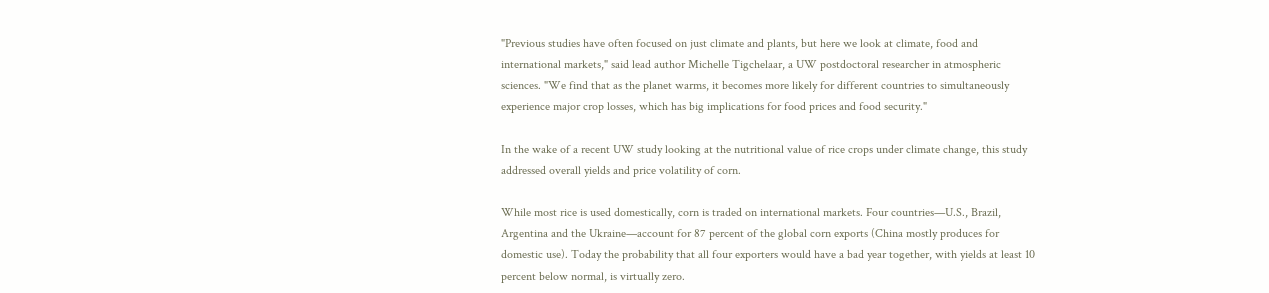"Previous studies have often focused on just climate and plants, but here we look at climate, food and international markets," said lead author Michelle Tigchelaar, a UW postdoctoral researcher in atmospheric sciences. "We find that as the planet warms, it becomes more likely for different countries to simultaneously experience major crop losses, which has big implications for food prices and food security."

In the wake of a recent UW study looking at the nutritional value of rice crops under climate change, this study addressed overall yields and price volatility of corn.

While most rice is used domestically, corn is traded on international markets. Four countries—U.S., Brazil, Argentina and the Ukraine—account for 87 percent of the global corn exports (China mostly produces for domestic use). Today the probability that all four exporters would have a bad year together, with yields at least 10 percent below normal, is virtually zero.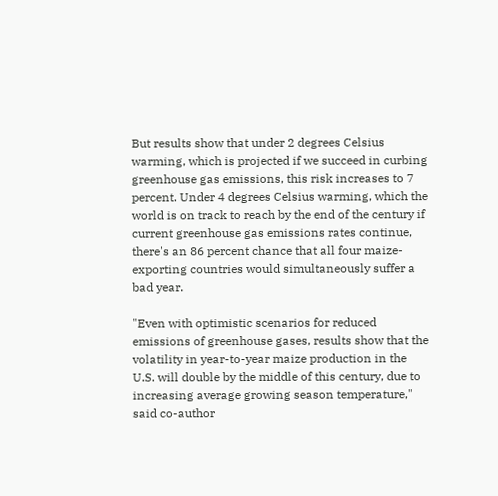But results show that under 2 degrees Celsius warming, which is projected if we succeed in curbing greenhouse gas emissions, this risk increases to 7 percent. Under 4 degrees Celsius warming, which the world is on track to reach by the end of the century if current greenhouse gas emissions rates continue, there's an 86 percent chance that all four maize-exporting countries would simultaneously suffer a bad year.

"Even with optimistic scenarios for reduced emissions of greenhouse gases, results show that the volatility in year-to-year maize production in the U.S. will double by the middle of this century, due to increasing average growing season temperature," said co-author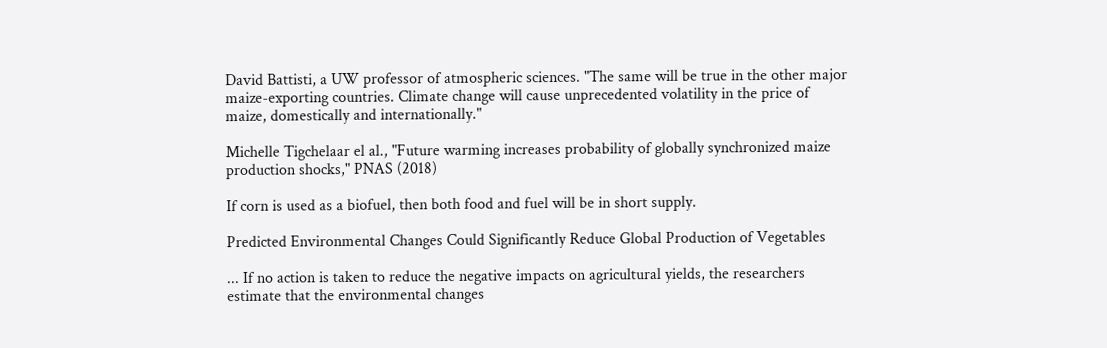David Battisti, a UW professor of atmospheric sciences. "The same will be true in the other major maize-exporting countries. Climate change will cause unprecedented volatility in the price of maize, domestically and internationally."

Michelle Tigchelaar el al., "Future warming increases probability of globally synchronized maize production shocks," PNAS (2018)

If corn is used as a biofuel, then both food and fuel will be in short supply.

Predicted Environmental Changes Could Significantly Reduce Global Production of Vegetables

... If no action is taken to reduce the negative impacts on agricultural yields, the researchers estimate that the environmental changes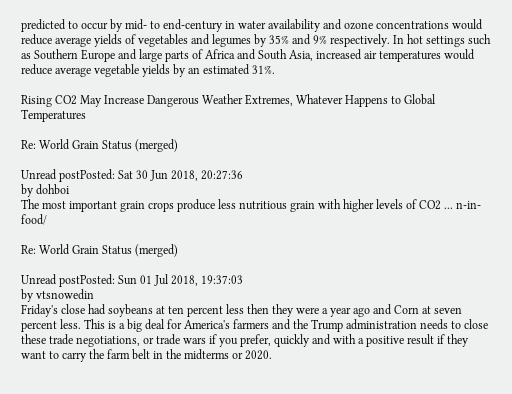predicted to occur by mid- to end-century in water availability and ozone concentrations would reduce average yields of vegetables and legumes by 35% and 9% respectively. In hot settings such as Southern Europe and large parts of Africa and South Asia, increased air temperatures would reduce average vegetable yields by an estimated 31%.

Rising CO2 May Increase Dangerous Weather Extremes, Whatever Happens to Global Temperatures

Re: World Grain Status (merged)

Unread postPosted: Sat 30 Jun 2018, 20:27:36
by dohboi
The most important grain crops produce less nutritious grain with higher levels of CO2 ... n-in-food/

Re: World Grain Status (merged)

Unread postPosted: Sun 01 Jul 2018, 19:37:03
by vtsnowedin
Friday's close had soybeans at ten percent less then they were a year ago and Corn at seven percent less. This is a big deal for America's farmers and the Trump administration needs to close these trade negotiations, or trade wars if you prefer, quickly and with a positive result if they want to carry the farm belt in the midterms or 2020.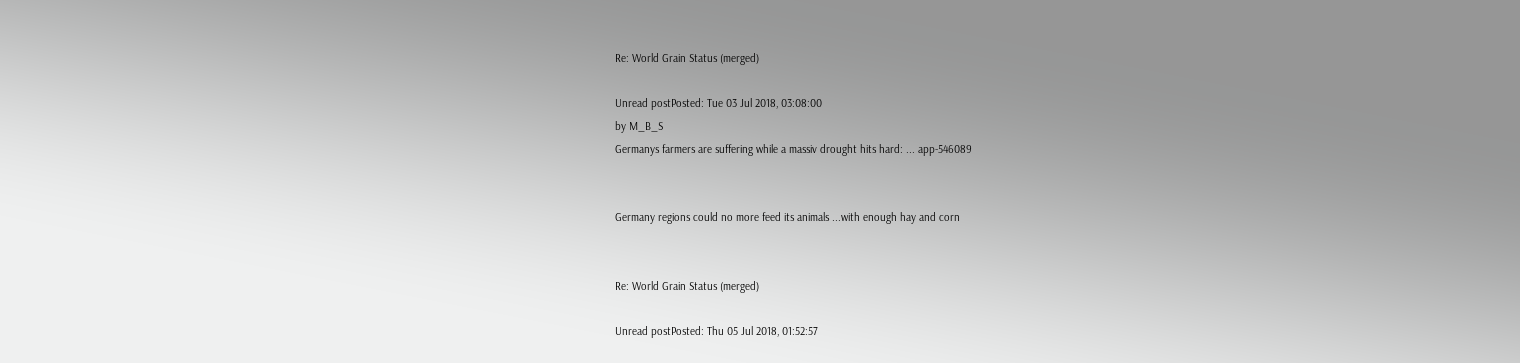Re: World Grain Status (merged)

Unread postPosted: Tue 03 Jul 2018, 03:08:00
by M_B_S
Germanys farmers are suffering while a massiv drought hits hard: ... app-546089


Germany regions could no more feed its animals ...with enough hay and corn


Re: World Grain Status (merged)

Unread postPosted: Thu 05 Jul 2018, 01:52:57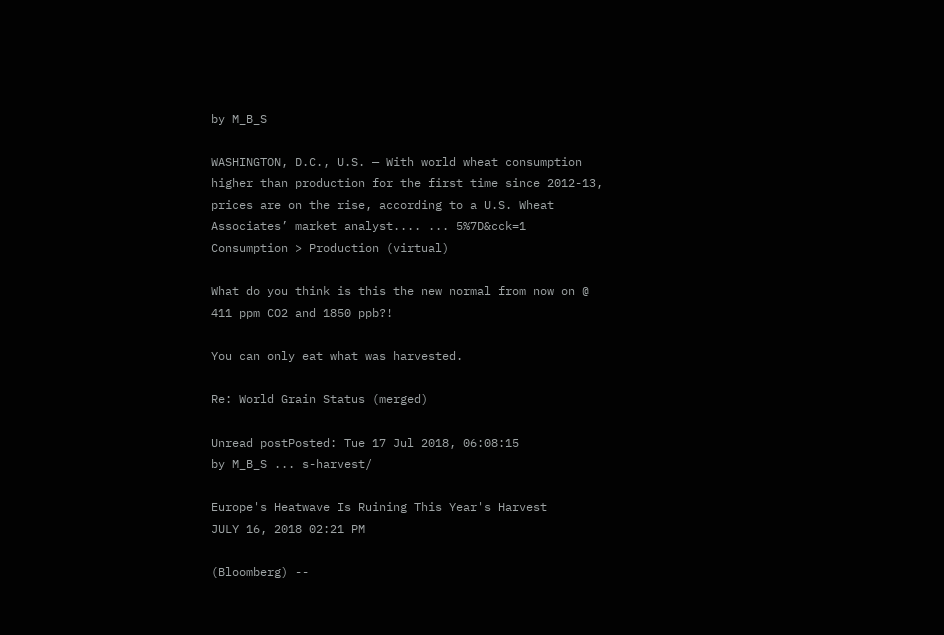by M_B_S

WASHINGTON, D.C., U.S. — With world wheat consumption higher than production for the first time since 2012-13, prices are on the rise, according to a U.S. Wheat Associates’ market analyst.... ... 5%7D&cck=1
Consumption > Production (virtual)

What do you think is this the new normal from now on @ 411 ppm CO2 and 1850 ppb?!

You can only eat what was harvested.

Re: World Grain Status (merged)

Unread postPosted: Tue 17 Jul 2018, 06:08:15
by M_B_S ... s-harvest/

Europe's Heatwave Is Ruining This Year's Harvest
JULY 16, 2018 02:21 PM

(Bloomberg) --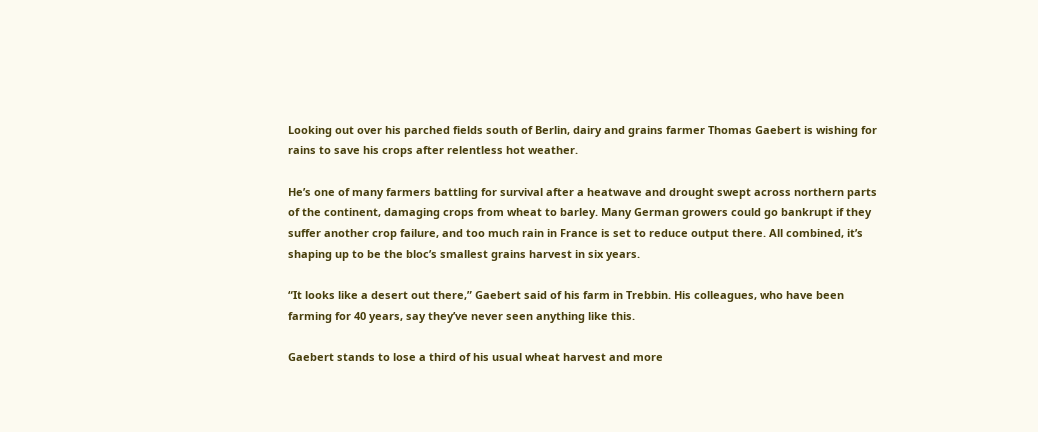Looking out over his parched fields south of Berlin, dairy and grains farmer Thomas Gaebert is wishing for rains to save his crops after relentless hot weather.

He’s one of many farmers battling for survival after a heatwave and drought swept across northern parts of the continent, damaging crops from wheat to barley. Many German growers could go bankrupt if they suffer another crop failure, and too much rain in France is set to reduce output there. All combined, it’s shaping up to be the bloc’s smallest grains harvest in six years.

“It looks like a desert out there,” Gaebert said of his farm in Trebbin. His colleagues, who have been farming for 40 years, say they’ve never seen anything like this.

Gaebert stands to lose a third of his usual wheat harvest and more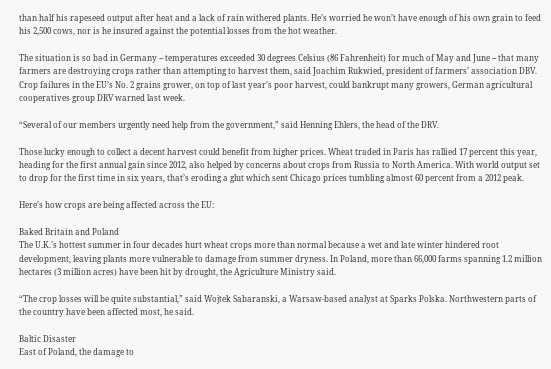than half his rapeseed output after heat and a lack of rain withered plants. He’s worried he won’t have enough of his own grain to feed his 2,500 cows, nor is he insured against the potential losses from the hot weather.

The situation is so bad in Germany -- temperatures exceeded 30 degrees Celsius (86 Fahrenheit) for much of May and June -- that many farmers are destroying crops rather than attempting to harvest them, said Joachim Rukwied, president of farmers’ association DBV. Crop failures in the EU’s No. 2 grains grower, on top of last year’s poor harvest, could bankrupt many growers, German agricultural cooperatives group DRV warned last week.

“Several of our members urgently need help from the government,” said Henning Ehlers, the head of the DRV.

Those lucky enough to collect a decent harvest could benefit from higher prices. Wheat traded in Paris has rallied 17 percent this year, heading for the first annual gain since 2012, also helped by concerns about crops from Russia to North America. With world output set to drop for the first time in six years, that’s eroding a glut which sent Chicago prices tumbling almost 60 percent from a 2012 peak.

Here’s how crops are being affected across the EU:

Baked Britain and Poland
The U.K.’s hottest summer in four decades hurt wheat crops more than normal because a wet and late winter hindered root development, leaving plants more vulnerable to damage from summer dryness. In Poland, more than 66,000 farms spanning 1.2 million hectares (3 million acres) have been hit by drought, the Agriculture Ministry said.

“The crop losses will be quite substantial,” said Wojtek Sabaranski, a Warsaw-based analyst at Sparks Polska. Northwestern parts of the country have been affected most, he said.

Baltic Disaster
East of Poland, the damage to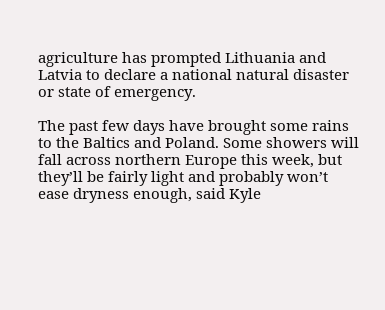agriculture has prompted Lithuania and Latvia to declare a national natural disaster or state of emergency.

The past few days have brought some rains to the Baltics and Poland. Some showers will fall across northern Europe this week, but they’ll be fairly light and probably won’t ease dryness enough, said Kyle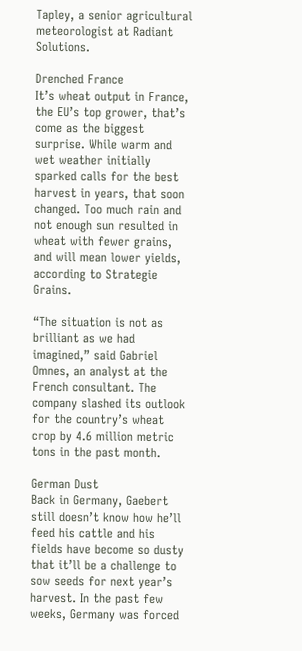Tapley, a senior agricultural meteorologist at Radiant Solutions.

Drenched France
It’s wheat output in France, the EU’s top grower, that’s come as the biggest surprise. While warm and wet weather initially sparked calls for the best harvest in years, that soon changed. Too much rain and not enough sun resulted in wheat with fewer grains, and will mean lower yields, according to Strategie Grains.

“The situation is not as brilliant as we had imagined,” said Gabriel Omnes, an analyst at the French consultant. The company slashed its outlook for the country’s wheat crop by 4.6 million metric tons in the past month.

German Dust
Back in Germany, Gaebert still doesn’t know how he’ll feed his cattle and his fields have become so dusty that it’ll be a challenge to sow seeds for next year’s harvest. In the past few weeks, Germany was forced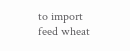to import feed wheat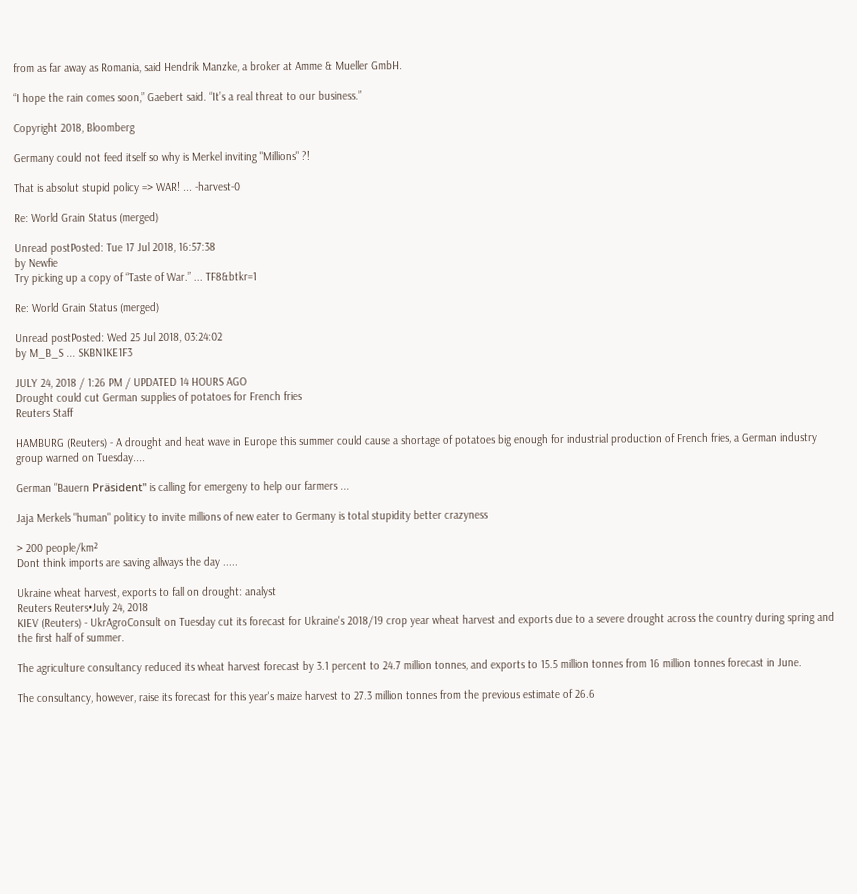from as far away as Romania, said Hendrik Manzke, a broker at Amme & Mueller GmbH.

“I hope the rain comes soon,” Gaebert said. “It’s a real threat to our business.”

Copyright 2018, Bloomberg

Germany could not feed itself so why is Merkel inviting "Millions" ?!

That is absolut stupid policy => WAR! ... -harvest-0

Re: World Grain Status (merged)

Unread postPosted: Tue 17 Jul 2018, 16:57:38
by Newfie
Try picking up a copy of “Taste of War.” ... TF8&btkr=1

Re: World Grain Status (merged)

Unread postPosted: Wed 25 Jul 2018, 03:24:02
by M_B_S ... SKBN1KE1F3

JULY 24, 2018 / 1:26 PM / UPDATED 14 HOURS AGO
Drought could cut German supplies of potatoes for French fries
Reuters Staff

HAMBURG (Reuters) - A drought and heat wave in Europe this summer could cause a shortage of potatoes big enough for industrial production of French fries, a German industry group warned on Tuesday....

German "Bauern Präsident" is calling for emergeny to help our farmers ...

Jaja Merkels "human" politicy to invite millions of new eater to Germany is total stupidity better crazyness

> 200 people/km²
Dont think imports are saving allways the day .....

Ukraine wheat harvest, exports to fall on drought: analyst
Reuters Reuters•July 24, 2018
KIEV (Reuters) - UkrAgroConsult on Tuesday cut its forecast for Ukraine's 2018/19 crop year wheat harvest and exports due to a severe drought across the country during spring and the first half of summer.

The agriculture consultancy reduced its wheat harvest forecast by 3.1 percent to 24.7 million tonnes, and exports to 15.5 million tonnes from 16 million tonnes forecast in June.

The consultancy, however, raise its forecast for this year's maize harvest to 27.3 million tonnes from the previous estimate of 26.6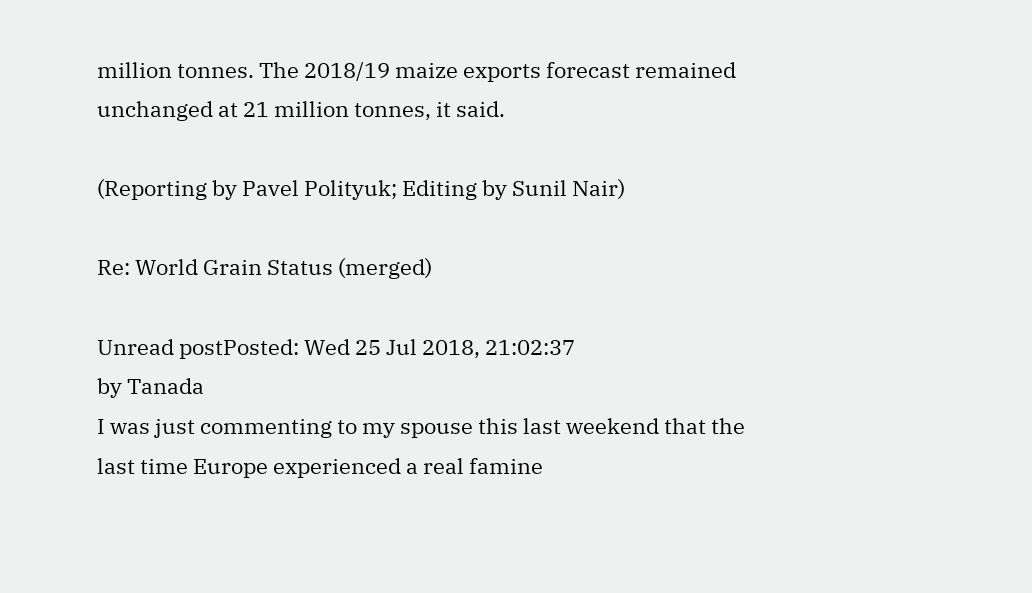million tonnes. The 2018/19 maize exports forecast remained unchanged at 21 million tonnes, it said.

(Reporting by Pavel Polityuk; Editing by Sunil Nair)

Re: World Grain Status (merged)

Unread postPosted: Wed 25 Jul 2018, 21:02:37
by Tanada
I was just commenting to my spouse this last weekend that the last time Europe experienced a real famine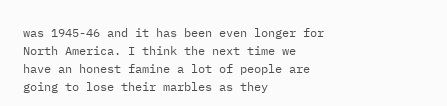was 1945-46 and it has been even longer for North America. I think the next time we have an honest famine a lot of people are going to lose their marbles as they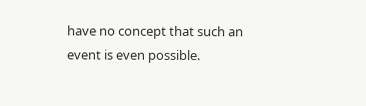have no concept that such an event is even possible.